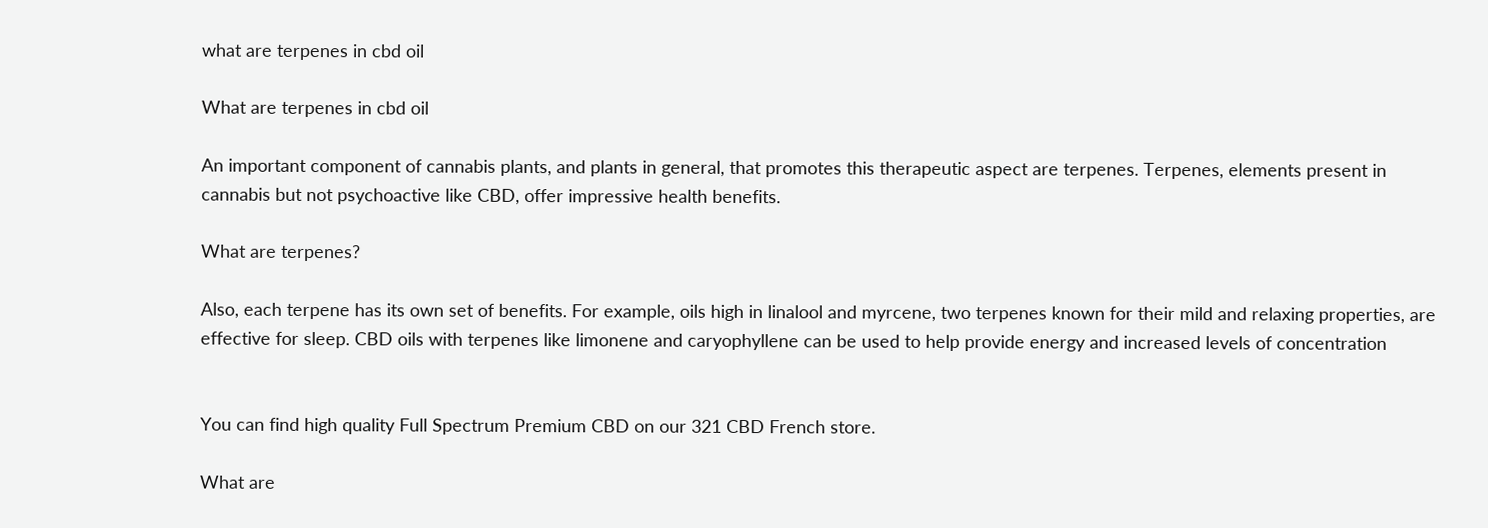what are terpenes in cbd oil

What are terpenes in cbd oil

An important component of cannabis plants, and plants in general, that promotes this therapeutic aspect are terpenes. Terpenes, elements present in cannabis but not psychoactive like CBD, offer impressive health benefits.

What are terpenes?

Also, each terpene has its own set of benefits. For example, oils high in linalool and myrcene, two terpenes known for their mild and relaxing properties, are effective for sleep. CBD oils with terpenes like limonene and caryophyllene can be used to help provide energy and increased levels of concentration


You can find high quality Full Spectrum Premium CBD on our 321 CBD French store.

What are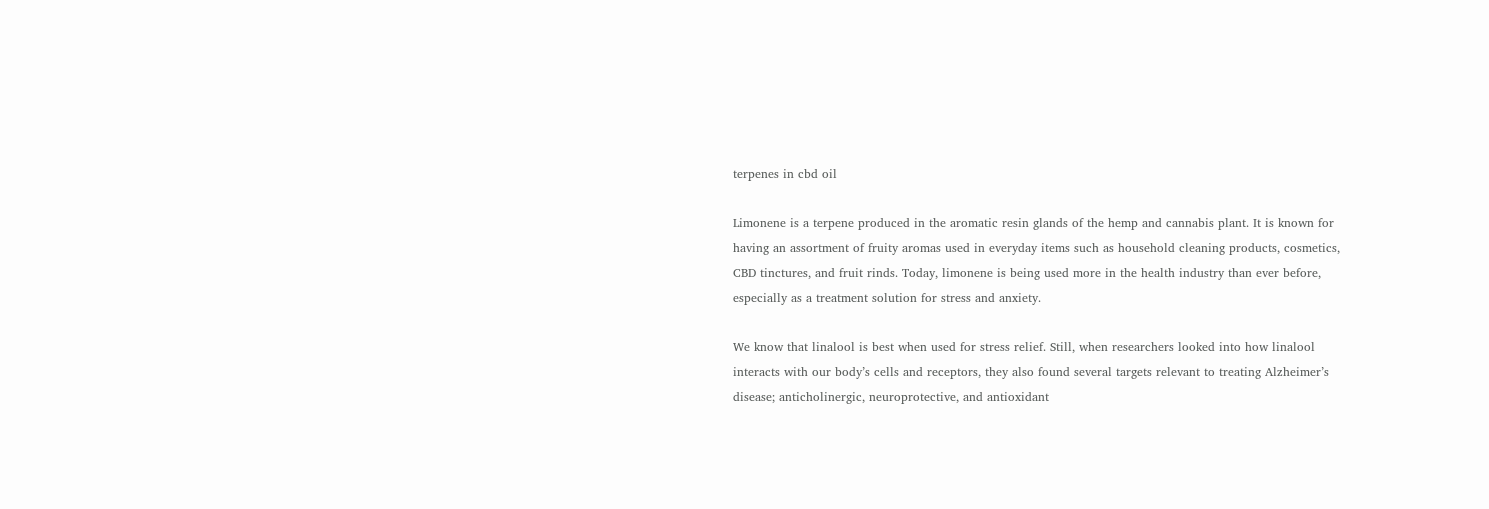terpenes in cbd oil

Limonene is a terpene produced in the aromatic resin glands of the hemp and cannabis plant. It is known for having an assortment of fruity aromas used in everyday items such as household cleaning products, cosmetics, CBD tinctures, and fruit rinds. Today, limonene is being used more in the health industry than ever before, especially as a treatment solution for stress and anxiety.

We know that linalool is best when used for stress relief. Still, when researchers looked into how linalool interacts with our body’s cells and receptors, they also found several targets relevant to treating Alzheimer’s disease; anticholinergic, neuroprotective, and antioxidant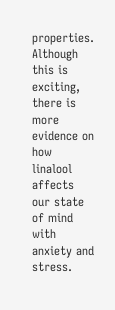properties. Although this is exciting, there is more evidence on how linalool affects our state of mind with anxiety and stress.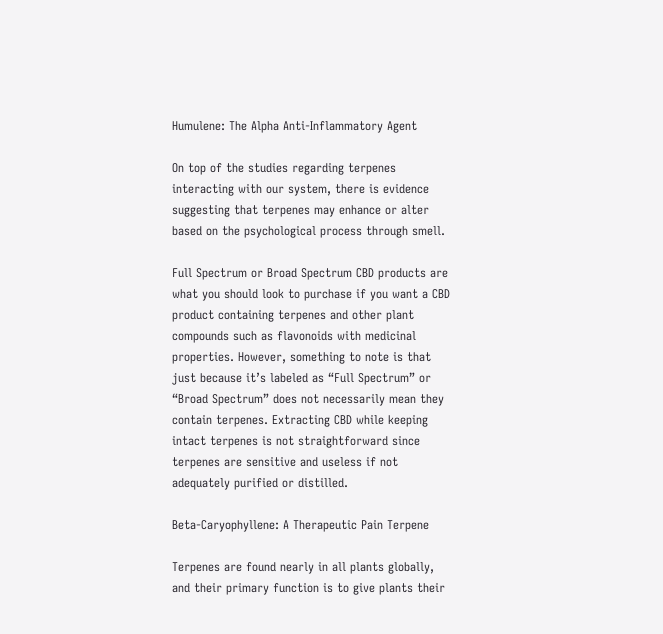Humulene: The Alpha Anti-Inflammatory Agent

On top of the studies regarding terpenes interacting with our system, there is evidence suggesting that terpenes may enhance or alter based on the psychological process through smell.

Full Spectrum or Broad Spectrum CBD products are what you should look to purchase if you want a CBD product containing terpenes and other plant compounds such as flavonoids with medicinal properties. However, something to note is that just because it’s labeled as “Full Spectrum” or “Broad Spectrum” does not necessarily mean they contain terpenes. Extracting CBD while keeping intact terpenes is not straightforward since terpenes are sensitive and useless if not adequately purified or distilled.

Beta-Caryophyllene: A Therapeutic Pain Terpene

Terpenes are found nearly in all plants globally, and their primary function is to give plants their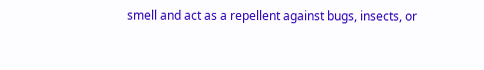smell and act as a repellent against bugs, insects, or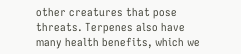other creatures that pose threats. Terpenes also have many health benefits, which we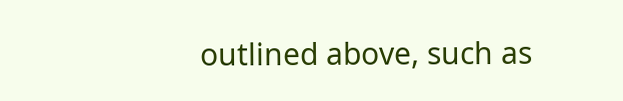outlined above, such as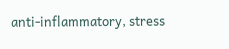anti-inflammatory, stress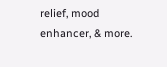relief, mood enhancer, & more.